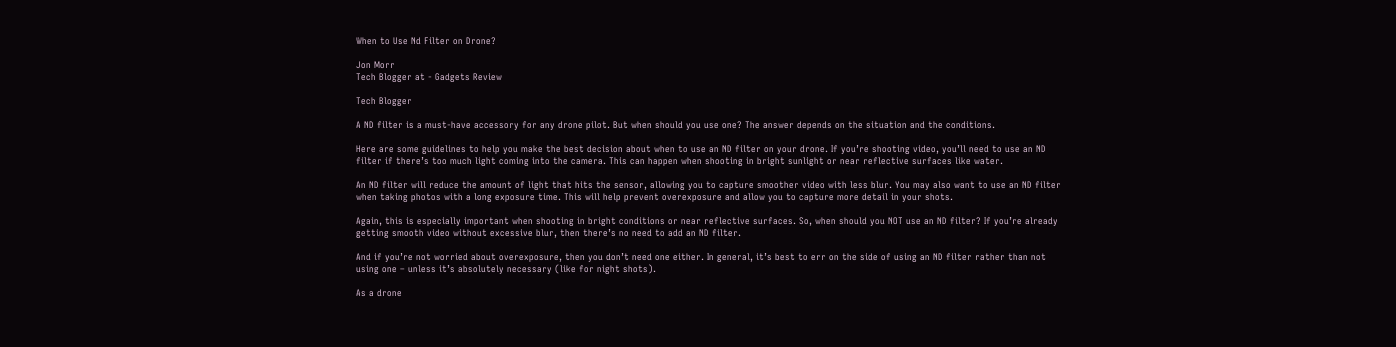When to Use Nd Filter on Drone?

Jon Morr
Tech Blogger at - Gadgets Review

Tech Blogger

A ND filter is a must-have accessory for any drone pilot. But when should you use one? The answer depends on the situation and the conditions.

Here are some guidelines to help you make the best decision about when to use an ND filter on your drone. If you’re shooting video, you’ll need to use an ND filter if there’s too much light coming into the camera. This can happen when shooting in bright sunlight or near reflective surfaces like water.

An ND filter will reduce the amount of light that hits the sensor, allowing you to capture smoother video with less blur. You may also want to use an ND filter when taking photos with a long exposure time. This will help prevent overexposure and allow you to capture more detail in your shots.

Again, this is especially important when shooting in bright conditions or near reflective surfaces. So, when should you NOT use an ND filter? If you’re already getting smooth video without excessive blur, then there’s no need to add an ND filter.

And if you’re not worried about overexposure, then you don’t need one either. In general, it’s best to err on the side of using an ND filter rather than not using one – unless it’s absolutely necessary (like for night shots).

As a drone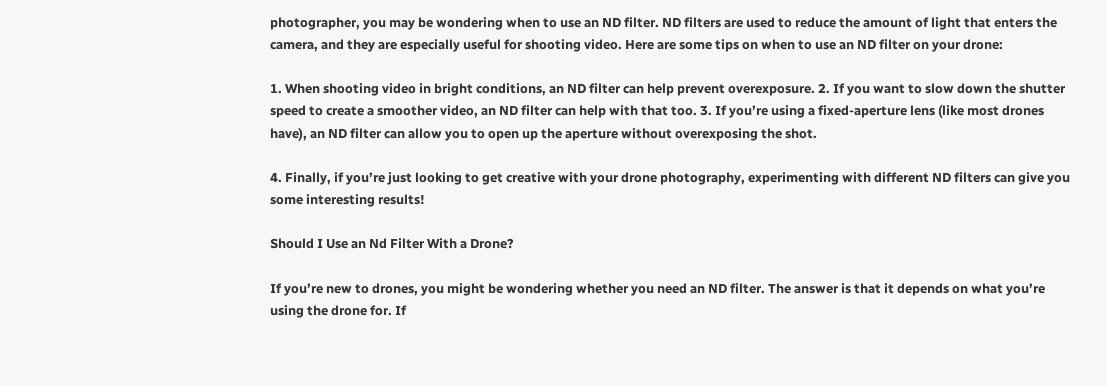photographer, you may be wondering when to use an ND filter. ND filters are used to reduce the amount of light that enters the camera, and they are especially useful for shooting video. Here are some tips on when to use an ND filter on your drone:

1. When shooting video in bright conditions, an ND filter can help prevent overexposure. 2. If you want to slow down the shutter speed to create a smoother video, an ND filter can help with that too. 3. If you’re using a fixed-aperture lens (like most drones have), an ND filter can allow you to open up the aperture without overexposing the shot.

4. Finally, if you’re just looking to get creative with your drone photography, experimenting with different ND filters can give you some interesting results!

Should I Use an Nd Filter With a Drone?

If you’re new to drones, you might be wondering whether you need an ND filter. The answer is that it depends on what you’re using the drone for. If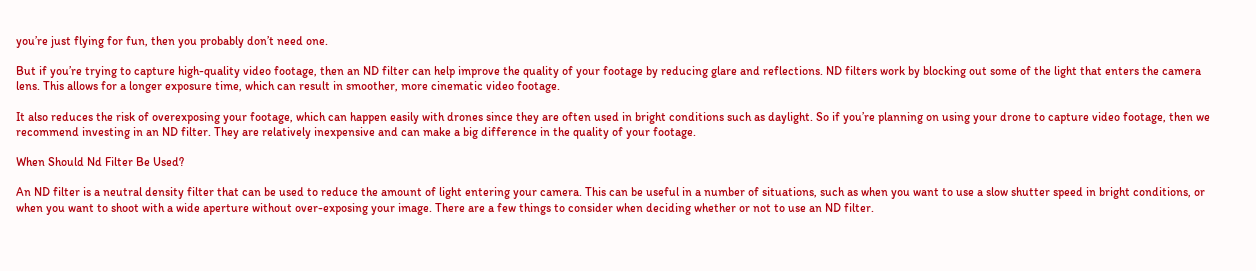you’re just flying for fun, then you probably don’t need one.

But if you’re trying to capture high-quality video footage, then an ND filter can help improve the quality of your footage by reducing glare and reflections. ND filters work by blocking out some of the light that enters the camera lens. This allows for a longer exposure time, which can result in smoother, more cinematic video footage.

It also reduces the risk of overexposing your footage, which can happen easily with drones since they are often used in bright conditions such as daylight. So if you’re planning on using your drone to capture video footage, then we recommend investing in an ND filter. They are relatively inexpensive and can make a big difference in the quality of your footage.

When Should Nd Filter Be Used?

An ND filter is a neutral density filter that can be used to reduce the amount of light entering your camera. This can be useful in a number of situations, such as when you want to use a slow shutter speed in bright conditions, or when you want to shoot with a wide aperture without over-exposing your image. There are a few things to consider when deciding whether or not to use an ND filter.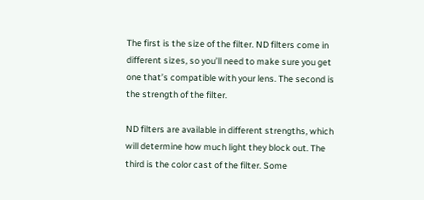The first is the size of the filter. ND filters come in different sizes, so you’ll need to make sure you get one that’s compatible with your lens. The second is the strength of the filter.

ND filters are available in different strengths, which will determine how much light they block out. The third is the color cast of the filter. Some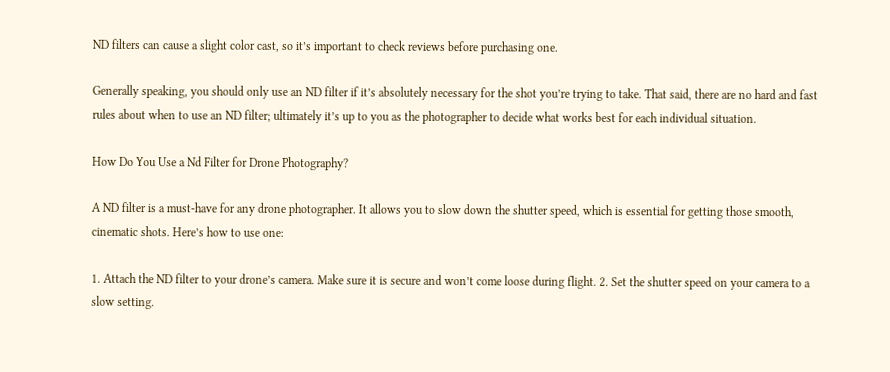ND filters can cause a slight color cast, so it’s important to check reviews before purchasing one.

Generally speaking, you should only use an ND filter if it’s absolutely necessary for the shot you’re trying to take. That said, there are no hard and fast rules about when to use an ND filter; ultimately it’s up to you as the photographer to decide what works best for each individual situation.

How Do You Use a Nd Filter for Drone Photography?

A ND filter is a must-have for any drone photographer. It allows you to slow down the shutter speed, which is essential for getting those smooth, cinematic shots. Here’s how to use one:

1. Attach the ND filter to your drone’s camera. Make sure it is secure and won’t come loose during flight. 2. Set the shutter speed on your camera to a slow setting.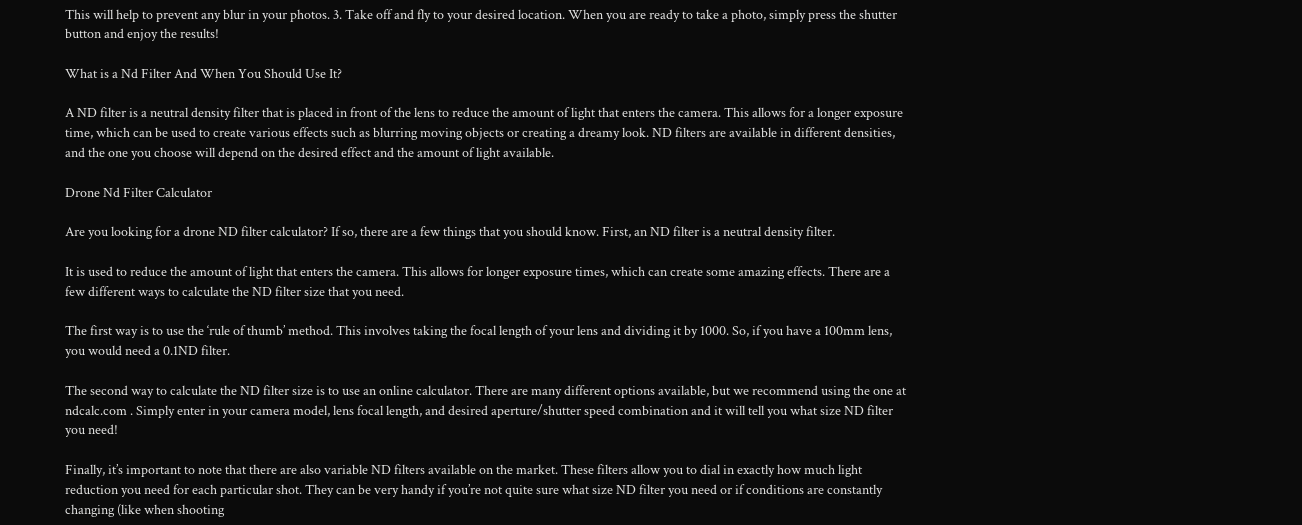This will help to prevent any blur in your photos. 3. Take off and fly to your desired location. When you are ready to take a photo, simply press the shutter button and enjoy the results!

What is a Nd Filter And When You Should Use It?

A ND filter is a neutral density filter that is placed in front of the lens to reduce the amount of light that enters the camera. This allows for a longer exposure time, which can be used to create various effects such as blurring moving objects or creating a dreamy look. ND filters are available in different densities, and the one you choose will depend on the desired effect and the amount of light available.

Drone Nd Filter Calculator

Are you looking for a drone ND filter calculator? If so, there are a few things that you should know. First, an ND filter is a neutral density filter.

It is used to reduce the amount of light that enters the camera. This allows for longer exposure times, which can create some amazing effects. There are a few different ways to calculate the ND filter size that you need.

The first way is to use the ‘rule of thumb’ method. This involves taking the focal length of your lens and dividing it by 1000. So, if you have a 100mm lens, you would need a 0.1ND filter.

The second way to calculate the ND filter size is to use an online calculator. There are many different options available, but we recommend using the one at ndcalc.com . Simply enter in your camera model, lens focal length, and desired aperture/shutter speed combination and it will tell you what size ND filter you need!

Finally, it’s important to note that there are also variable ND filters available on the market. These filters allow you to dial in exactly how much light reduction you need for each particular shot. They can be very handy if you’re not quite sure what size ND filter you need or if conditions are constantly changing (like when shooting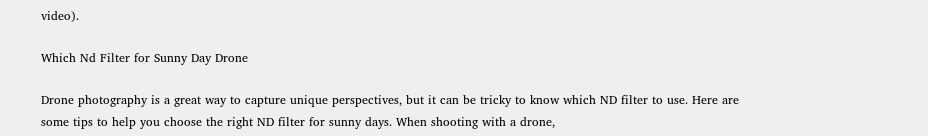video).

Which Nd Filter for Sunny Day Drone

Drone photography is a great way to capture unique perspectives, but it can be tricky to know which ND filter to use. Here are some tips to help you choose the right ND filter for sunny days. When shooting with a drone,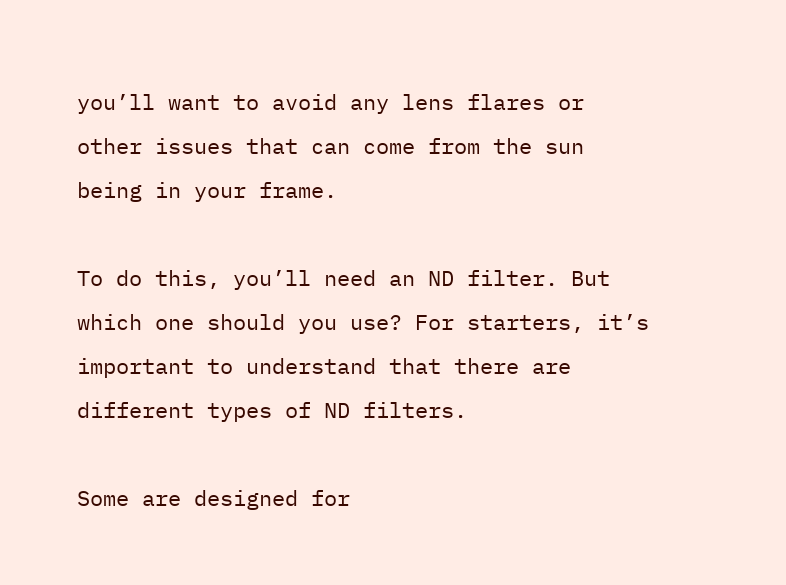you’ll want to avoid any lens flares or other issues that can come from the sun being in your frame.

To do this, you’ll need an ND filter. But which one should you use? For starters, it’s important to understand that there are different types of ND filters.

Some are designed for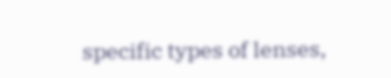specific types of lenses,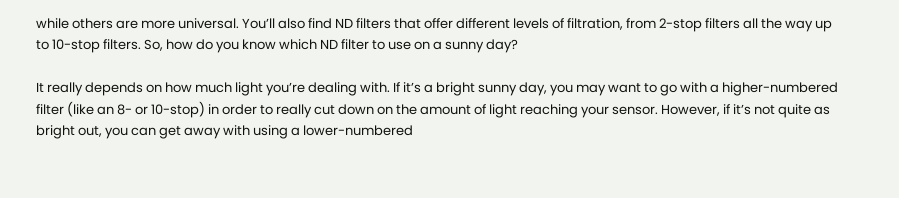while others are more universal. You’ll also find ND filters that offer different levels of filtration, from 2-stop filters all the way up to 10-stop filters. So, how do you know which ND filter to use on a sunny day?

It really depends on how much light you’re dealing with. If it’s a bright sunny day, you may want to go with a higher-numbered filter (like an 8- or 10-stop) in order to really cut down on the amount of light reaching your sensor. However, if it’s not quite as bright out, you can get away with using a lower-numbered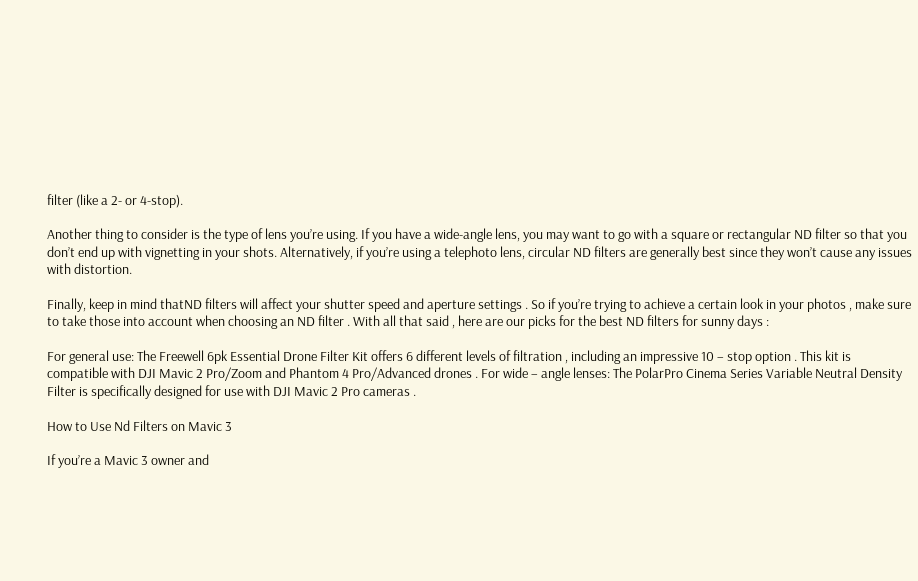filter (like a 2- or 4-stop).

Another thing to consider is the type of lens you’re using. If you have a wide-angle lens, you may want to go with a square or rectangular ND filter so that you don’t end up with vignetting in your shots. Alternatively, if you’re using a telephoto lens, circular ND filters are generally best since they won’t cause any issues with distortion.

Finally, keep in mind thatND filters will affect your shutter speed and aperture settings . So if you’re trying to achieve a certain look in your photos , make sure to take those into account when choosing an ND filter . With all that said , here are our picks for the best ND filters for sunny days :

For general use: The Freewell 6pk Essential Drone Filter Kit offers 6 different levels of filtration , including an impressive 10 – stop option . This kit is compatible with DJI Mavic 2 Pro/Zoom and Phantom 4 Pro/Advanced drones . For wide – angle lenses: The PolarPro Cinema Series Variable Neutral Density Filter is specifically designed for use with DJI Mavic 2 Pro cameras .

How to Use Nd Filters on Mavic 3

If you’re a Mavic 3 owner and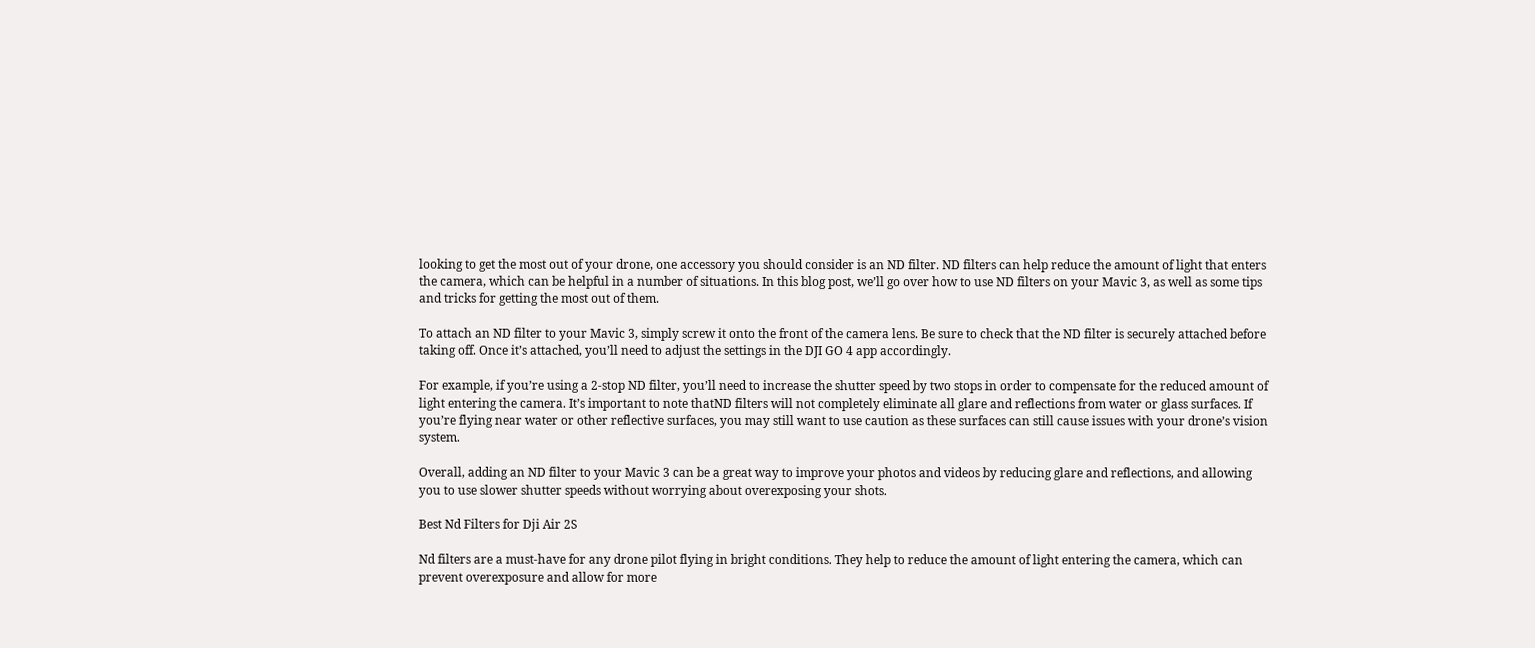looking to get the most out of your drone, one accessory you should consider is an ND filter. ND filters can help reduce the amount of light that enters the camera, which can be helpful in a number of situations. In this blog post, we’ll go over how to use ND filters on your Mavic 3, as well as some tips and tricks for getting the most out of them.

To attach an ND filter to your Mavic 3, simply screw it onto the front of the camera lens. Be sure to check that the ND filter is securely attached before taking off. Once it’s attached, you’ll need to adjust the settings in the DJI GO 4 app accordingly.

For example, if you’re using a 2-stop ND filter, you’ll need to increase the shutter speed by two stops in order to compensate for the reduced amount of light entering the camera. It’s important to note thatND filters will not completely eliminate all glare and reflections from water or glass surfaces. If you’re flying near water or other reflective surfaces, you may still want to use caution as these surfaces can still cause issues with your drone’s vision system.

Overall, adding an ND filter to your Mavic 3 can be a great way to improve your photos and videos by reducing glare and reflections, and allowing you to use slower shutter speeds without worrying about overexposing your shots.

Best Nd Filters for Dji Air 2S

Nd filters are a must-have for any drone pilot flying in bright conditions. They help to reduce the amount of light entering the camera, which can prevent overexposure and allow for more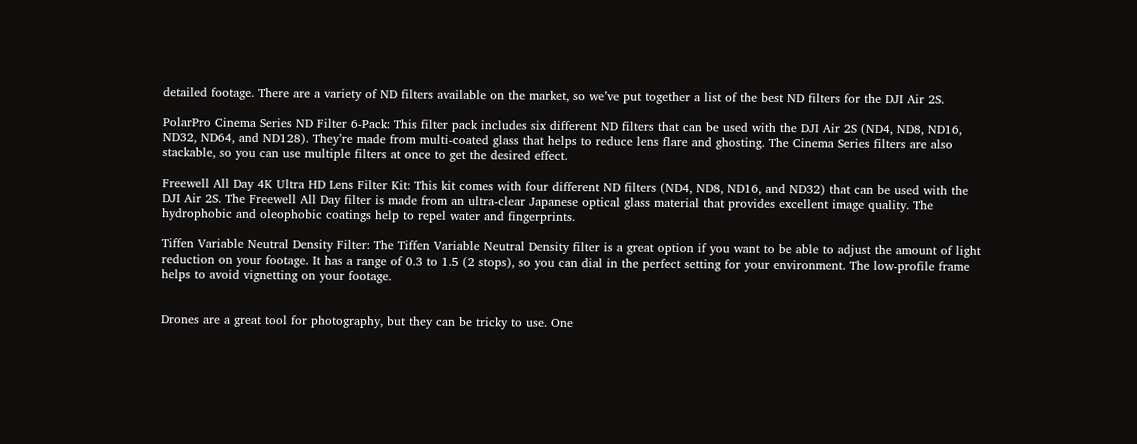detailed footage. There are a variety of ND filters available on the market, so we’ve put together a list of the best ND filters for the DJI Air 2S.

PolarPro Cinema Series ND Filter 6-Pack: This filter pack includes six different ND filters that can be used with the DJI Air 2S (ND4, ND8, ND16, ND32, ND64, and ND128). They’re made from multi-coated glass that helps to reduce lens flare and ghosting. The Cinema Series filters are also stackable, so you can use multiple filters at once to get the desired effect.

Freewell All Day 4K Ultra HD Lens Filter Kit: This kit comes with four different ND filters (ND4, ND8, ND16, and ND32) that can be used with the DJI Air 2S. The Freewell All Day filter is made from an ultra-clear Japanese optical glass material that provides excellent image quality. The hydrophobic and oleophobic coatings help to repel water and fingerprints.

Tiffen Variable Neutral Density Filter: The Tiffen Variable Neutral Density filter is a great option if you want to be able to adjust the amount of light reduction on your footage. It has a range of 0.3 to 1.5 (2 stops), so you can dial in the perfect setting for your environment. The low-profile frame helps to avoid vignetting on your footage.


Drones are a great tool for photography, but they can be tricky to use. One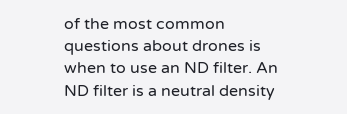of the most common questions about drones is when to use an ND filter. An ND filter is a neutral density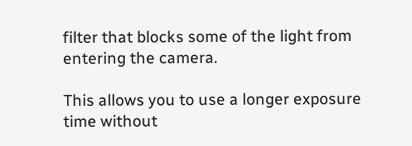filter that blocks some of the light from entering the camera.

This allows you to use a longer exposure time without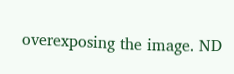overexposing the image. ND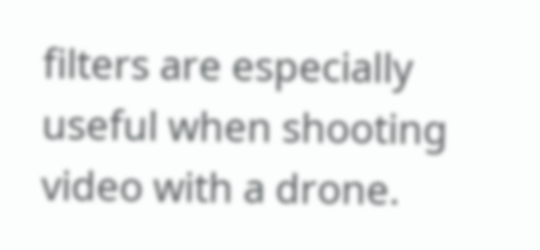filters are especially useful when shooting video with a drone.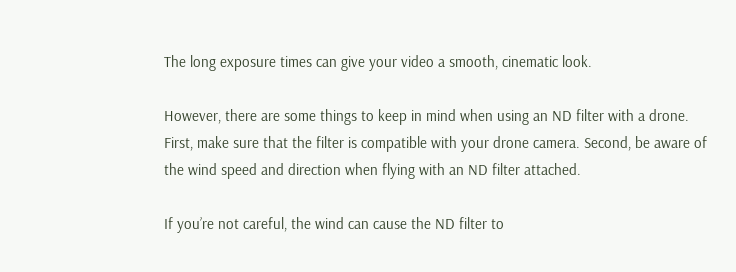The long exposure times can give your video a smooth, cinematic look.

However, there are some things to keep in mind when using an ND filter with a drone. First, make sure that the filter is compatible with your drone camera. Second, be aware of the wind speed and direction when flying with an ND filter attached.

If you’re not careful, the wind can cause the ND filter to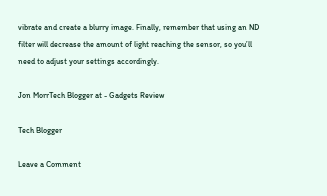vibrate and create a blurry image. Finally, remember that using an ND filter will decrease the amount of light reaching the sensor, so you’ll need to adjust your settings accordingly.

Jon MorrTech Blogger at - Gadgets Review

Tech Blogger

Leave a Comment